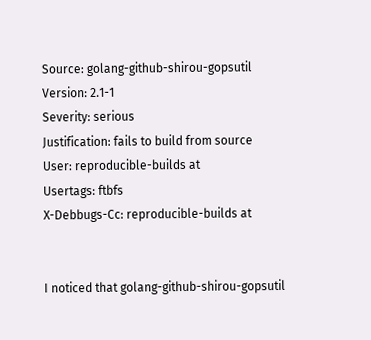Source: golang-github-shirou-gopsutil
Version: 2.1-1
Severity: serious
Justification: fails to build from source
User: reproducible-builds at
Usertags: ftbfs
X-Debbugs-Cc: reproducible-builds at


I noticed that golang-github-shirou-gopsutil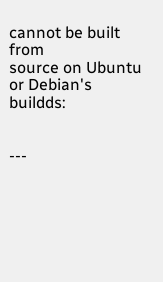cannot be built from
source on Ubuntu or Debian's buildds:


---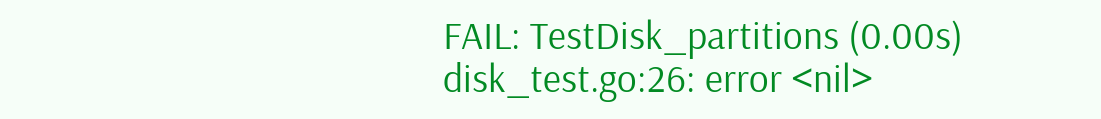FAIL: TestDisk_partitions (0.00s)
disk_test.go:26: error <nil>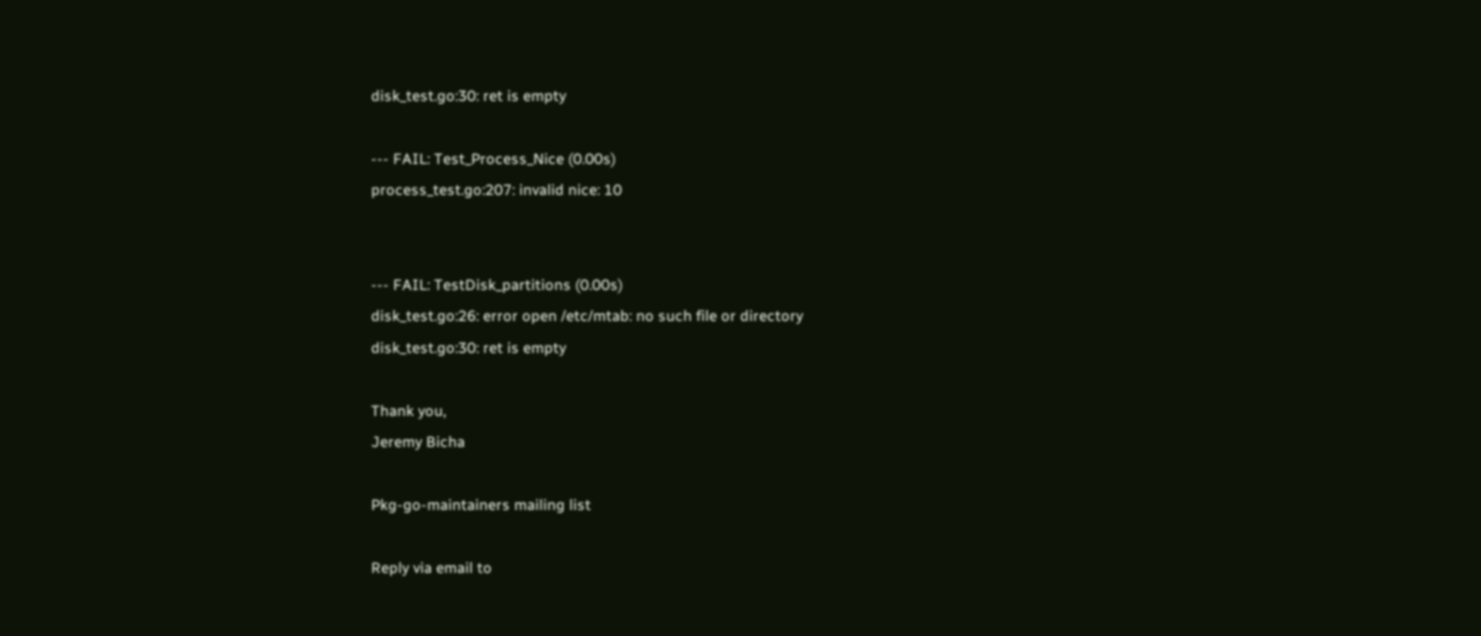disk_test.go:30: ret is empty

--- FAIL: Test_Process_Nice (0.00s)
process_test.go:207: invalid nice: 10


--- FAIL: TestDisk_partitions (0.00s)
disk_test.go:26: error open /etc/mtab: no such file or directory
disk_test.go:30: ret is empty

Thank you,
Jeremy Bicha

Pkg-go-maintainers mailing list

Reply via email to